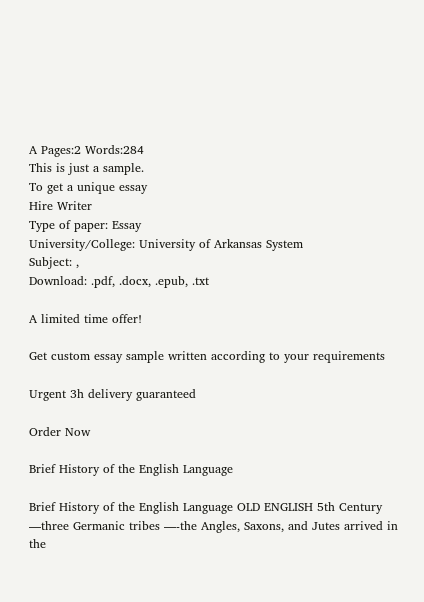A Pages:2 Words:284
This is just a sample.
To get a unique essay
Hire Writer
Type of paper: Essay
University/College: University of Arkansas System
Subject: ,
Download: .pdf, .docx, .epub, .txt

A limited time offer!

Get custom essay sample written according to your requirements

Urgent 3h delivery guaranteed

Order Now

Brief History of the English Language

Brief History of the English Language OLD ENGLISH 5th Century —three Germanic tribes —-the Angles, Saxons, and Jutes arrived in the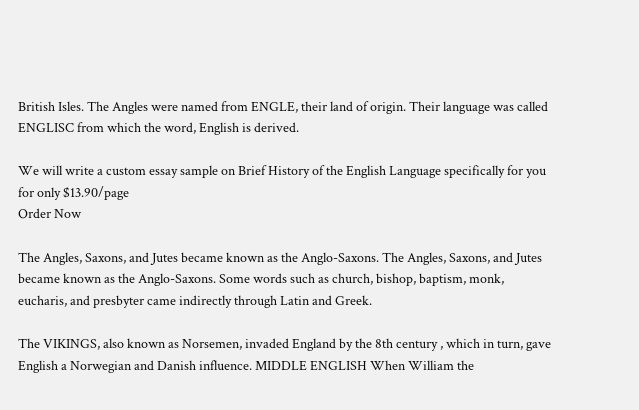British Isles. The Angles were named from ENGLE, their land of origin. Their language was called ENGLISC from which the word, English is derived.

We will write a custom essay sample on Brief History of the English Language specifically for you
for only $13.90/page
Order Now

The Angles, Saxons, and Jutes became known as the Anglo-Saxons. The Angles, Saxons, and Jutes became known as the Anglo-Saxons. Some words such as church, bishop, baptism, monk, eucharis, and presbyter came indirectly through Latin and Greek.

The VIKINGS, also known as Norsemen, invaded England by the 8th century , which in turn, gave English a Norwegian and Danish influence. MIDDLE ENGLISH When William the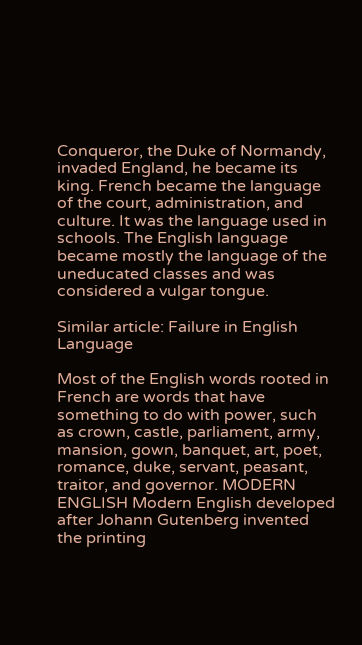Conqueror, the Duke of Normandy, invaded England, he became its king. French became the language of the court, administration, and culture. It was the language used in schools. The English language became mostly the language of the uneducated classes and was considered a vulgar tongue.

Similar article: Failure in English Language

Most of the English words rooted in French are words that have something to do with power, such as crown, castle, parliament, army, mansion, gown, banquet, art, poet, romance, duke, servant, peasant, traitor, and governor. MODERN ENGLISH Modern English developed after Johann Gutenberg invented the printing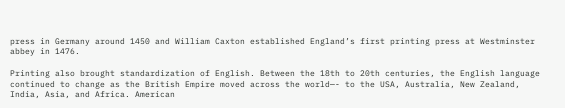press in Germany around 1450 and William Caxton established England’s first printing press at Westminster abbey in 1476.

Printing also brought standardization of English. Between the 18th to 20th centuries, the English language continued to change as the British Empire moved across the world—- to the USA, Australia, New Zealand, India, Asia, and Africa. American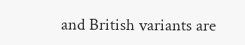and British variants are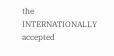the INTERNATIONALLY accepted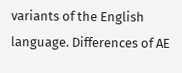variants of the English language. Differences of AE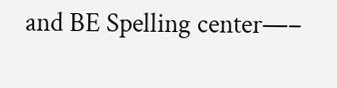and BE Spelling center—–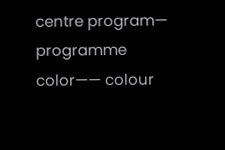centre program— programme color—— colour